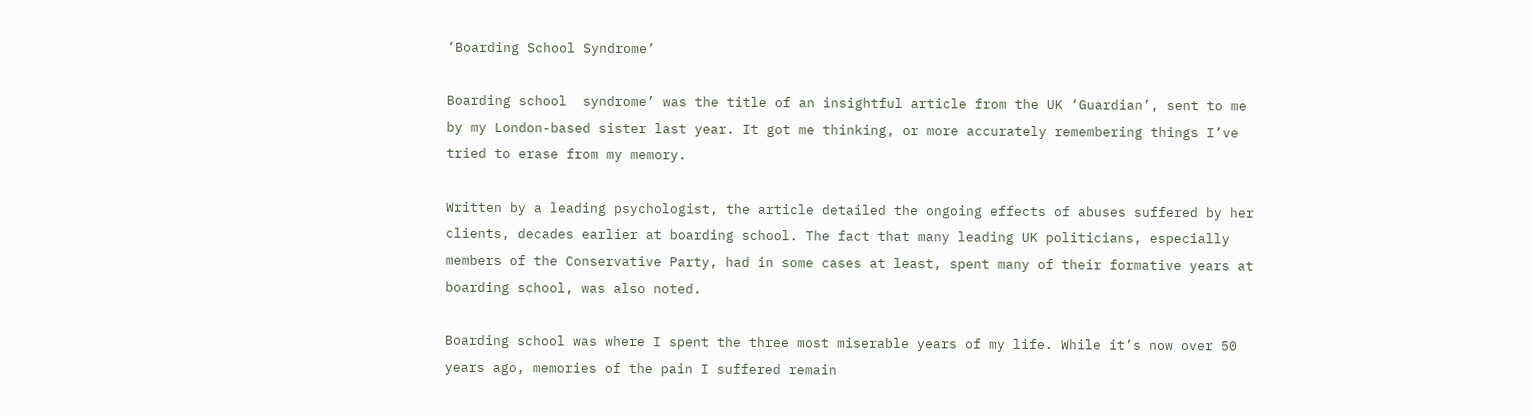‘Boarding School Syndrome’

Boarding school  syndrome’ was the title of an insightful article from the UK ‘Guardian’, sent to me by my London-based sister last year. It got me thinking, or more accurately remembering things I’ve tried to erase from my memory.

Written by a leading psychologist, the article detailed the ongoing effects of abuses suffered by her clients, decades earlier at boarding school. The fact that many leading UK politicians, especially members of the Conservative Party, had in some cases at least, spent many of their formative years at boarding school, was also noted.

Boarding school was where I spent the three most miserable years of my life. While it’s now over 50 years ago, memories of the pain I suffered remain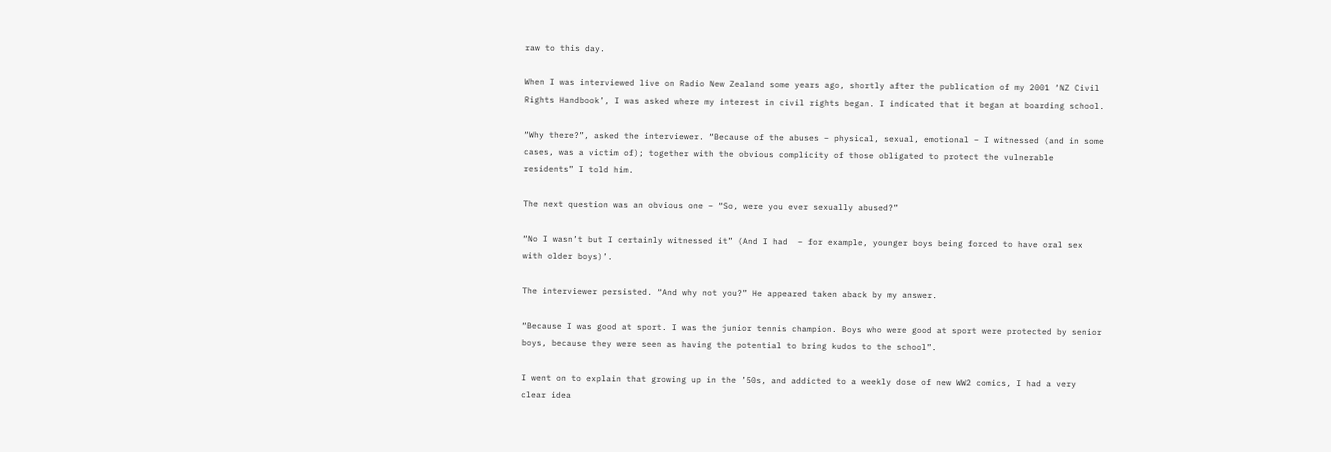raw to this day.

When I was interviewed live on Radio New Zealand some years ago, shortly after the publication of my 2001 ‘NZ Civil Rights Handbook’, I was asked where my interest in civil rights began. I indicated that it began at boarding school.

“Why there?”, asked the interviewer. “Because of the abuses – physical, sexual, emotional – I witnessed (and in some cases, was a victim of); together with the obvious complicity of those obligated to protect the vulnerable residents” I told him.

The next question was an obvious one – “So, were you ever sexually abused?”

“No I wasn’t but I certainly witnessed it” (And I had  – for example, younger boys being forced to have oral sex with older boys)’.

The interviewer persisted. “And why not you?” He appeared taken aback by my answer.

“Because I was good at sport. I was the junior tennis champion. Boys who were good at sport were protected by senior boys, because they were seen as having the potential to bring kudos to the school”.

I went on to explain that growing up in the ’50s, and addicted to a weekly dose of new WW2 comics, I had a very clear idea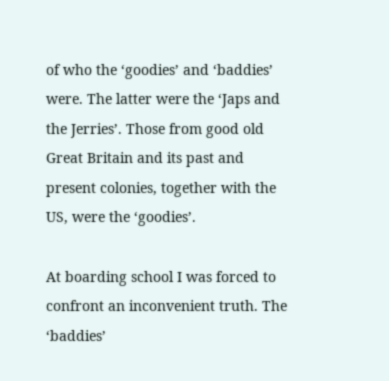of who the ‘goodies’ and ‘baddies’ were. The latter were the ‘Japs and the Jerries’. Those from good old Great Britain and its past and present colonies, together with the US, were the ‘goodies’.

At boarding school I was forced to confront an inconvenient truth. The ‘baddies’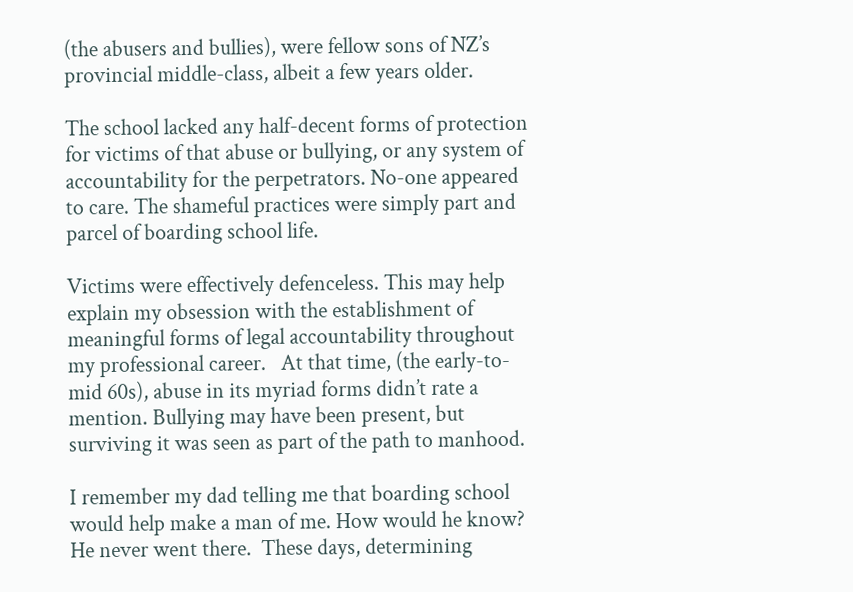(the abusers and bullies), were fellow sons of NZ’s provincial middle-class, albeit a few years older.

The school lacked any half-decent forms of protection for victims of that abuse or bullying, or any system of accountability for the perpetrators. No-one appeared to care. The shameful practices were simply part and  parcel of boarding school life.

Victims were effectively defenceless. This may help explain my obsession with the establishment of meaningful forms of legal accountability throughout my professional career.   At that time, (the early-to-mid 60s), abuse in its myriad forms didn’t rate a mention. Bullying may have been present, but surviving it was seen as part of the path to manhood.

I remember my dad telling me that boarding school would help make a man of me. How would he know? He never went there.  These days, determining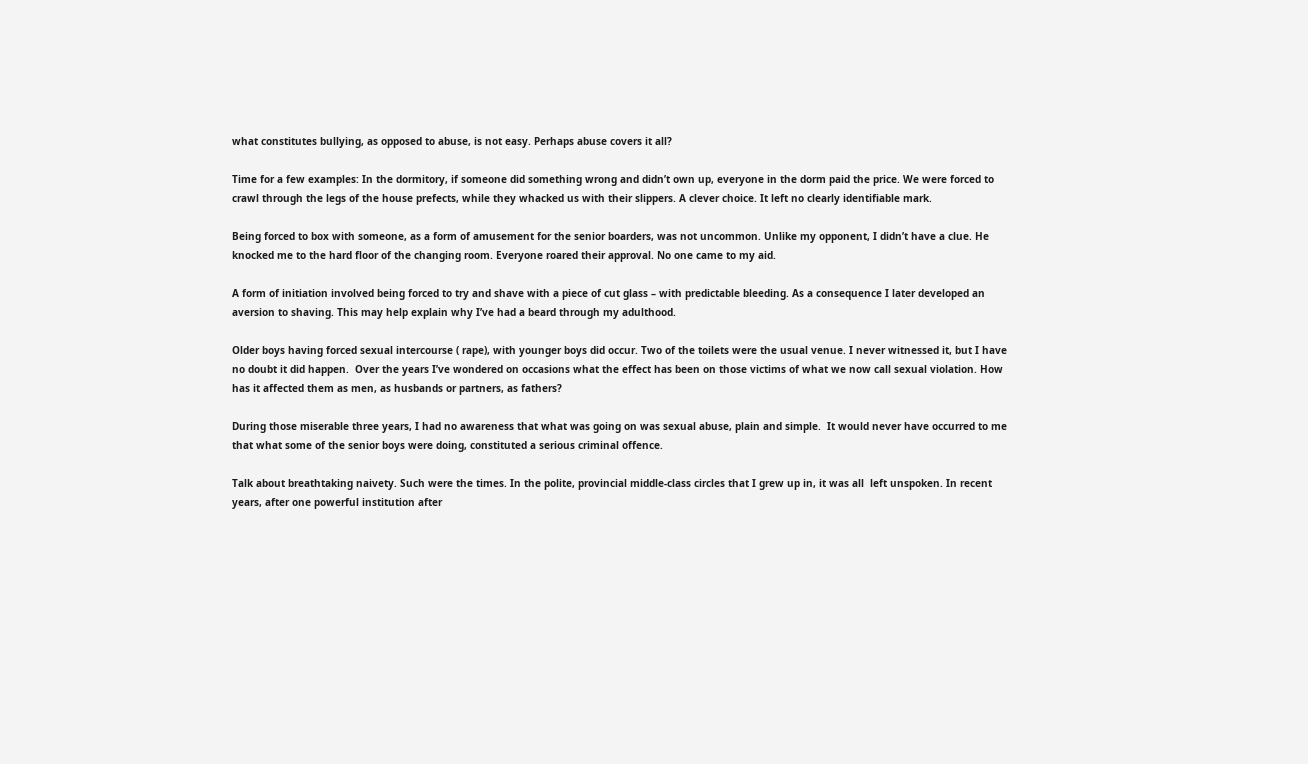what constitutes bullying, as opposed to abuse, is not easy. Perhaps abuse covers it all?

Time for a few examples: In the dormitory, if someone did something wrong and didn’t own up, everyone in the dorm paid the price. We were forced to crawl through the legs of the house prefects, while they whacked us with their slippers. A clever choice. It left no clearly identifiable mark.

Being forced to box with someone, as a form of amusement for the senior boarders, was not uncommon. Unlike my opponent, I didn’t have a clue. He knocked me to the hard floor of the changing room. Everyone roared their approval. No one came to my aid.

A form of initiation involved being forced to try and shave with a piece of cut glass – with predictable bleeding. As a consequence I later developed an aversion to shaving. This may help explain why I’ve had a beard through my adulthood.

Older boys having forced sexual intercourse ( rape), with younger boys did occur. Two of the toilets were the usual venue. I never witnessed it, but I have no doubt it did happen.  Over the years I’ve wondered on occasions what the effect has been on those victims of what we now call sexual violation. How has it affected them as men, as husbands or partners, as fathers?

During those miserable three years, I had no awareness that what was going on was sexual abuse, plain and simple.  It would never have occurred to me that what some of the senior boys were doing, constituted a serious criminal offence.

Talk about breathtaking naivety. Such were the times. In the polite, provincial middle-class circles that I grew up in, it was all  left unspoken. In recent years, after one powerful institution after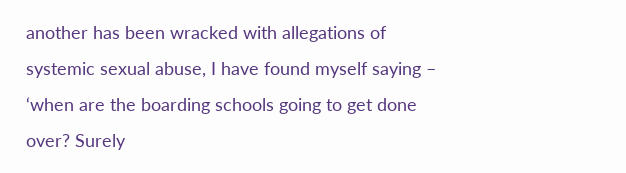another has been wracked with allegations of systemic sexual abuse, I have found myself saying – ‘when are the boarding schools going to get done over? Surely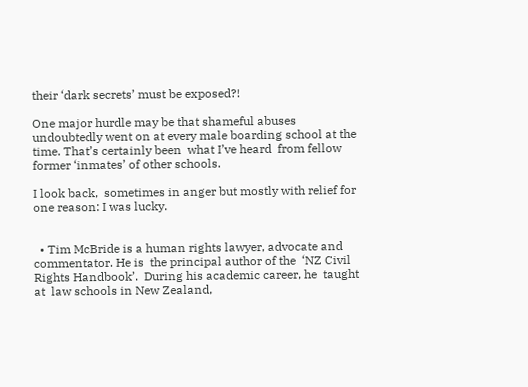their ‘dark secrets’ must be exposed?!

One major hurdle may be that shameful abuses undoubtedly went on at every male boarding school at the time. That’s certainly been  what I’ve heard  from fellow former ‘inmates’ of other schools.

I look back,  sometimes in anger but mostly with relief for one reason: I was lucky.


  • Tim McBride is a human rights lawyer, advocate and commentator. He is  the principal author of the  ‘NZ Civil Rights Handbook’.  During his academic career, he  taught at  law schools in New Zealand,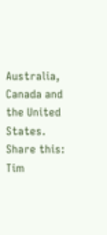Australia, Canada and the United States.
Share this:
Tim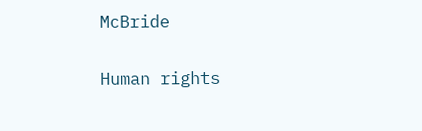McBride

Human rights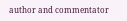author and commentator